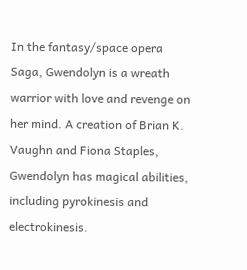In the fantasy/space opera Saga, Gwendolyn is a wreath warrior with love and revenge on her mind. A creation of Brian K. Vaughn and Fiona Staples, Gwendolyn has magical abilities, including pyrokinesis and electrokinesis.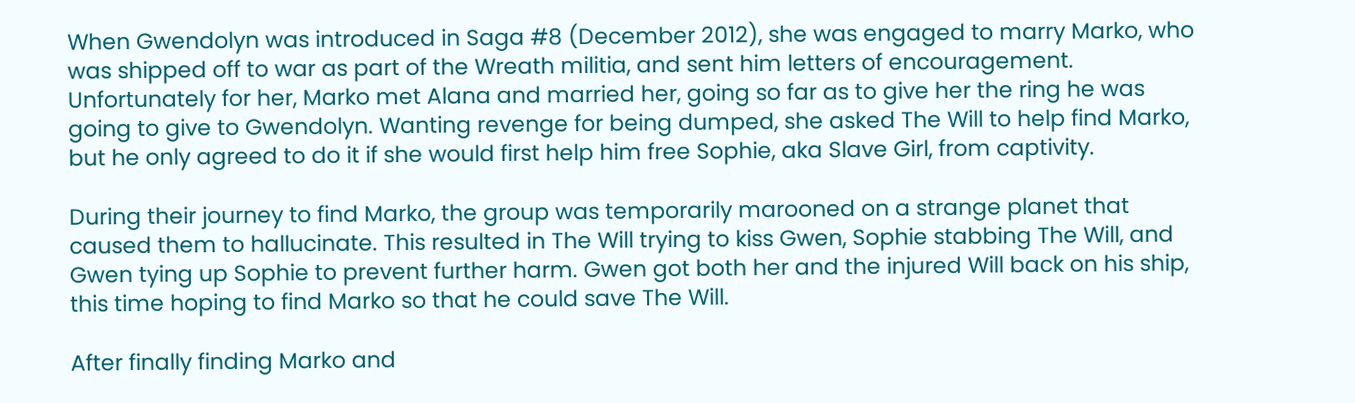When Gwendolyn was introduced in Saga #8 (December 2012), she was engaged to marry Marko, who was shipped off to war as part of the Wreath militia, and sent him letters of encouragement. Unfortunately for her, Marko met Alana and married her, going so far as to give her the ring he was going to give to Gwendolyn. Wanting revenge for being dumped, she asked The Will to help find Marko, but he only agreed to do it if she would first help him free Sophie, aka Slave Girl, from captivity.

During their journey to find Marko, the group was temporarily marooned on a strange planet that caused them to hallucinate. This resulted in The Will trying to kiss Gwen, Sophie stabbing The Will, and Gwen tying up Sophie to prevent further harm. Gwen got both her and the injured Will back on his ship, this time hoping to find Marko so that he could save The Will.

After finally finding Marko and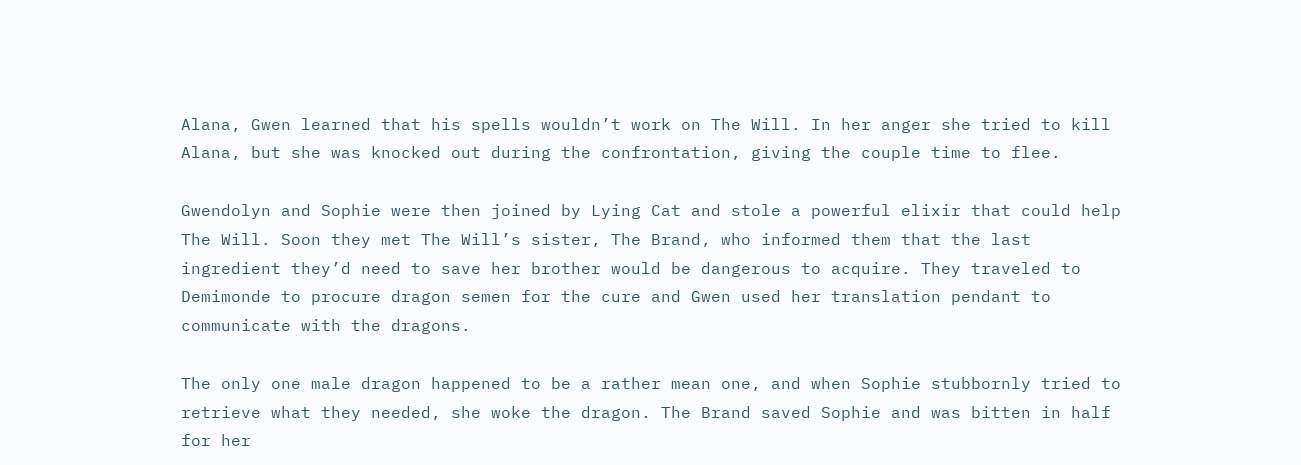Alana, Gwen learned that his spells wouldn’t work on The Will. In her anger she tried to kill Alana, but she was knocked out during the confrontation, giving the couple time to flee.

Gwendolyn and Sophie were then joined by Lying Cat and stole a powerful elixir that could help The Will. Soon they met The Will’s sister, The Brand, who informed them that the last ingredient they’d need to save her brother would be dangerous to acquire. They traveled to Demimonde to procure dragon semen for the cure and Gwen used her translation pendant to communicate with the dragons.

The only one male dragon happened to be a rather mean one, and when Sophie stubbornly tried to retrieve what they needed, she woke the dragon. The Brand saved Sophie and was bitten in half for her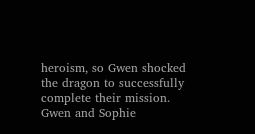heroism, so Gwen shocked the dragon to successfully complete their mission. Gwen and Sophie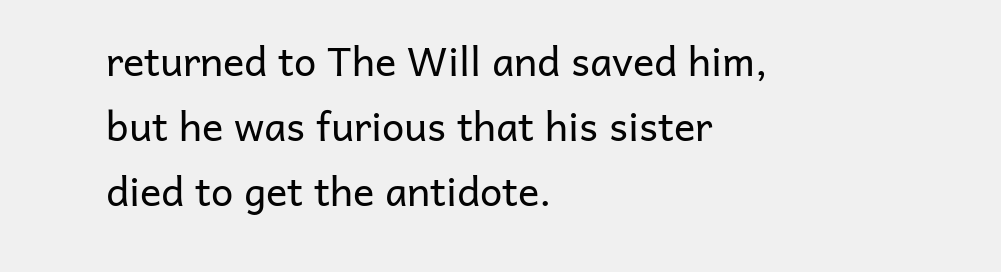returned to The Will and saved him, but he was furious that his sister died to get the antidote.